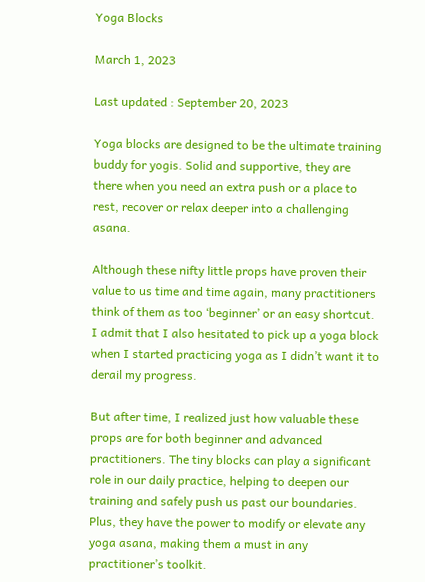Yoga Blocks

March 1, 2023

Last updated : September 20, 2023

Yoga blocks are designed to be the ultimate training buddy for yogis. Solid and supportive, they are there when you need an extra push or a place to rest, recover or relax deeper into a challenging asana.

Although these nifty little props have proven their value to us time and time again, many practitioners think of them as too ‘beginner’ or an easy shortcut. I admit that I also hesitated to pick up a yoga block when I started practicing yoga as I didn’t want it to derail my progress.

But after time, I realized just how valuable these props are for both beginner and advanced practitioners. The tiny blocks can play a significant role in our daily practice, helping to deepen our training and safely push us past our boundaries. Plus, they have the power to modify or elevate any yoga asana, making them a must in any practitioner’s toolkit.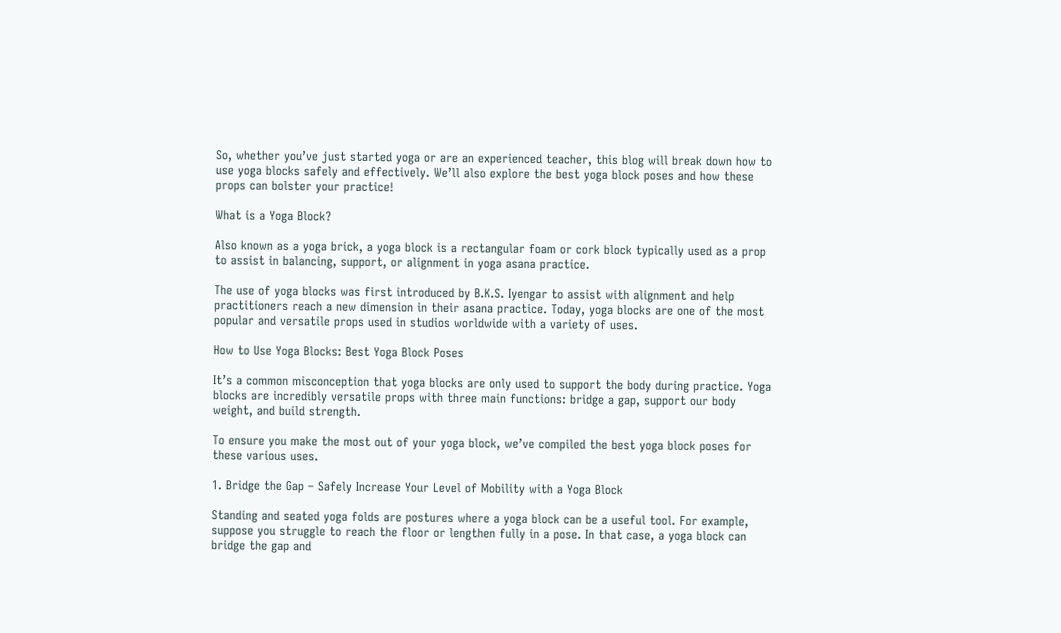So, whether you’ve just started yoga or are an experienced teacher, this blog will break down how to use yoga blocks safely and effectively. We’ll also explore the best yoga block poses and how these props can bolster your practice!

What is a Yoga Block?

Also known as a yoga brick, a yoga block is a rectangular foam or cork block typically used as a prop to assist in balancing, support, or alignment in yoga asana practice.

The use of yoga blocks was first introduced by B.K.S. Iyengar to assist with alignment and help practitioners reach a new dimension in their asana practice. Today, yoga blocks are one of the most popular and versatile props used in studios worldwide with a variety of uses.

How to Use Yoga Blocks: Best Yoga Block Poses

It’s a common misconception that yoga blocks are only used to support the body during practice. Yoga blocks are incredibly versatile props with three main functions: bridge a gap, support our body weight, and build strength.

To ensure you make the most out of your yoga block, we’ve compiled the best yoga block poses for these various uses.

1. Bridge the Gap – Safely Increase Your Level of Mobility with a Yoga Block

Standing and seated yoga folds are postures where a yoga block can be a useful tool. For example, suppose you struggle to reach the floor or lengthen fully in a pose. In that case, a yoga block can bridge the gap and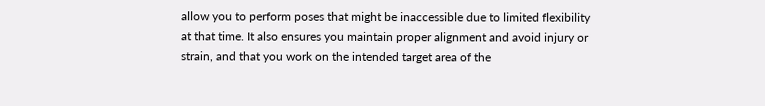allow you to perform poses that might be inaccessible due to limited flexibility at that time. It also ensures you maintain proper alignment and avoid injury or strain, and that you work on the intended target area of the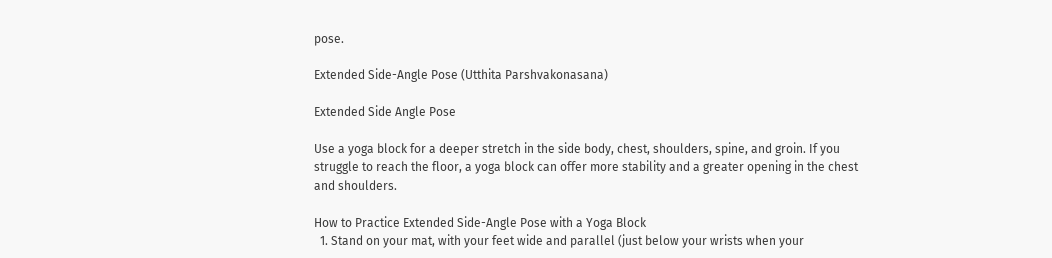pose.

Extended Side-Angle Pose (Utthita Parshvakonasana)

Extended Side Angle Pose

Use a yoga block for a deeper stretch in the side body, chest, shoulders, spine, and groin. If you struggle to reach the floor, a yoga block can offer more stability and a greater opening in the chest and shoulders.

How to Practice Extended Side-Angle Pose with a Yoga Block
  1. Stand on your mat, with your feet wide and parallel (just below your wrists when your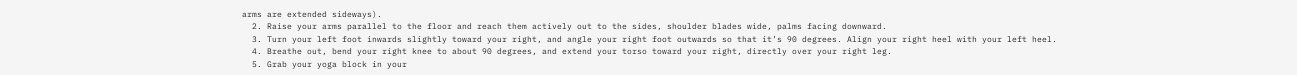arms are extended sideways).
  2. Raise your arms parallel to the floor and reach them actively out to the sides, shoulder blades wide, palms facing downward.
  3. Turn your left foot inwards slightly toward your right, and angle your right foot outwards so that it’s 90 degrees. Align your right heel with your left heel.
  4. Breathe out, bend your right knee to about 90 degrees, and extend your torso toward your right, directly over your right leg.
  5. Grab your yoga block in your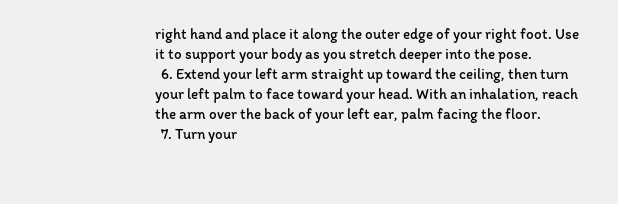right hand and place it along the outer edge of your right foot. Use it to support your body as you stretch deeper into the pose.
  6. Extend your left arm straight up toward the ceiling, then turn your left palm to face toward your head. With an inhalation, reach the arm over the back of your left ear, palm facing the floor.
  7. Turn your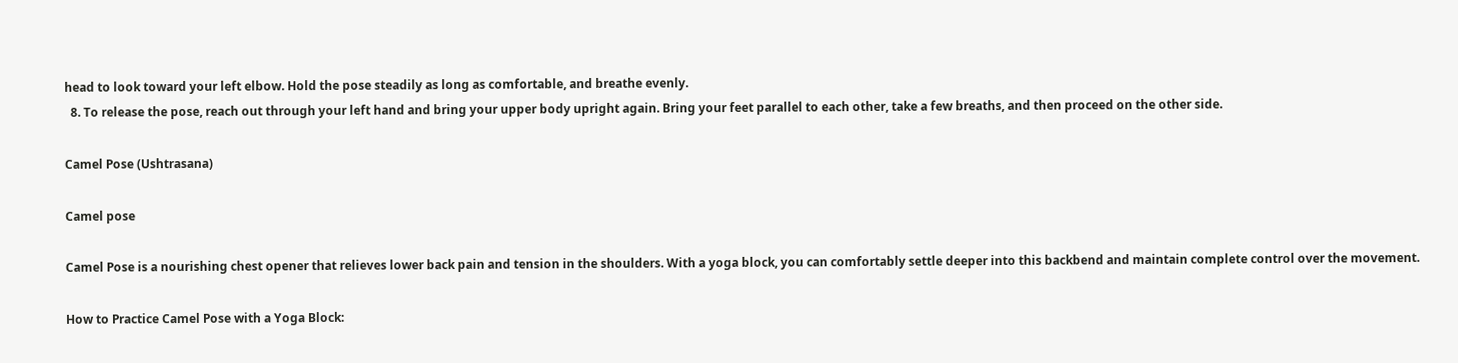head to look toward your left elbow. Hold the pose steadily as long as comfortable, and breathe evenly.
  8. To release the pose, reach out through your left hand and bring your upper body upright again. Bring your feet parallel to each other, take a few breaths, and then proceed on the other side.

Camel Pose (Ushtrasana)

Camel pose

Camel Pose is a nourishing chest opener that relieves lower back pain and tension in the shoulders. With a yoga block, you can comfortably settle deeper into this backbend and maintain complete control over the movement.

How to Practice Camel Pose with a Yoga Block: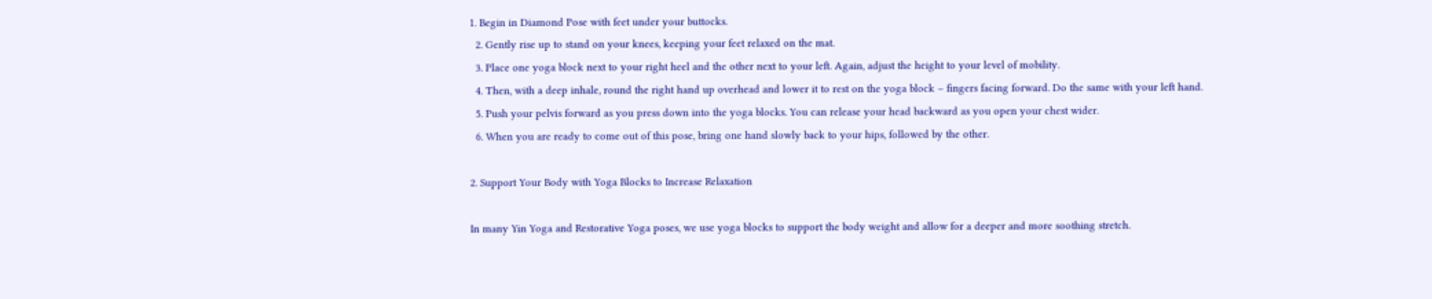1. Begin in Diamond Pose with feet under your buttocks.
  2. Gently rise up to stand on your knees, keeping your feet relaxed on the mat.
  3. Place one yoga block next to your right heel and the other next to your left. Again, adjust the height to your level of mobility.
  4. Then, with a deep inhale, round the right hand up overhead and lower it to rest on the yoga block – fingers facing forward. Do the same with your left hand.
  5. Push your pelvis forward as you press down into the yoga blocks. You can release your head backward as you open your chest wider.
  6. When you are ready to come out of this pose, bring one hand slowly back to your hips, followed by the other.

2. Support Your Body with Yoga Blocks to Increase Relaxation

In many Yin Yoga and Restorative Yoga poses, we use yoga blocks to support the body weight and allow for a deeper and more soothing stretch.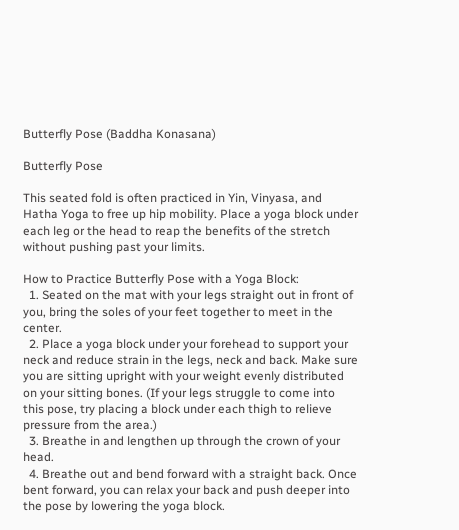Butterfly Pose (Baddha Konasana)

Butterfly Pose

This seated fold is often practiced in Yin, Vinyasa, and Hatha Yoga to free up hip mobility. Place a yoga block under each leg or the head to reap the benefits of the stretch without pushing past your limits.

How to Practice Butterfly Pose with a Yoga Block:
  1. Seated on the mat with your legs straight out in front of you, bring the soles of your feet together to meet in the center.
  2. Place a yoga block under your forehead to support your neck and reduce strain in the legs, neck and back. Make sure you are sitting upright with your weight evenly distributed on your sitting bones. (If your legs struggle to come into this pose, try placing a block under each thigh to relieve pressure from the area.)
  3. Breathe in and lengthen up through the crown of your head.
  4. Breathe out and bend forward with a straight back. Once bent forward, you can relax your back and push deeper into the pose by lowering the yoga block.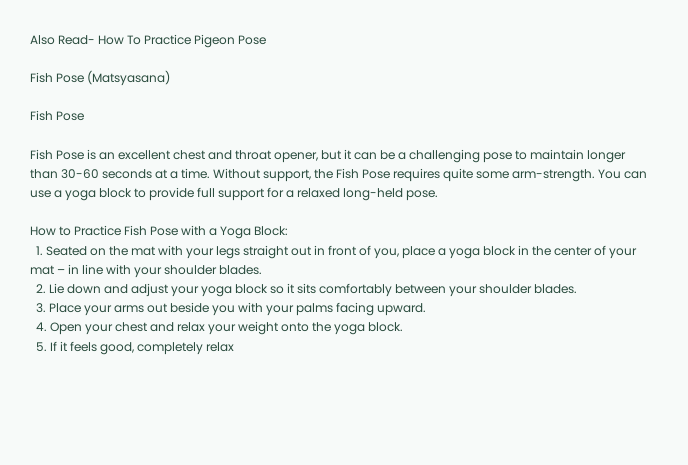Also Read- How To Practice Pigeon Pose

Fish Pose (Matsyasana)

Fish Pose

Fish Pose is an excellent chest and throat opener, but it can be a challenging pose to maintain longer than 30-60 seconds at a time. Without support, the Fish Pose requires quite some arm-strength. You can use a yoga block to provide full support for a relaxed long-held pose.

How to Practice Fish Pose with a Yoga Block:
  1. Seated on the mat with your legs straight out in front of you, place a yoga block in the center of your mat – in line with your shoulder blades.
  2. Lie down and adjust your yoga block so it sits comfortably between your shoulder blades.
  3. Place your arms out beside you with your palms facing upward.
  4. Open your chest and relax your weight onto the yoga block.
  5. If it feels good, completely relax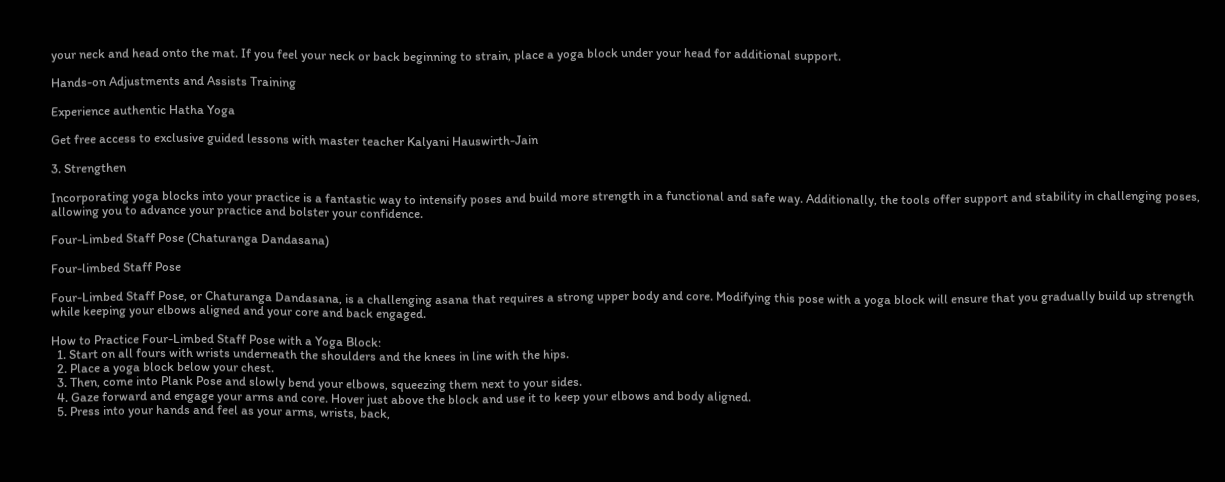your neck and head onto the mat. If you feel your neck or back beginning to strain, place a yoga block under your head for additional support.

Hands-on Adjustments and Assists Training

Experience authentic Hatha Yoga

Get free access to exclusive guided lessons with master teacher Kalyani Hauswirth-Jain

3. Strengthen

Incorporating yoga blocks into your practice is a fantastic way to intensify poses and build more strength in a functional and safe way. Additionally, the tools offer support and stability in challenging poses, allowing you to advance your practice and bolster your confidence.

Four-Limbed Staff Pose (Chaturanga Dandasana)

Four-limbed Staff Pose

Four-Limbed Staff Pose, or Chaturanga Dandasana, is a challenging asana that requires a strong upper body and core. Modifying this pose with a yoga block will ensure that you gradually build up strength while keeping your elbows aligned and your core and back engaged.

How to Practice Four-Limbed Staff Pose with a Yoga Block:
  1. Start on all fours with wrists underneath the shoulders and the knees in line with the hips.
  2. Place a yoga block below your chest.
  3. Then, come into Plank Pose and slowly bend your elbows, squeezing them next to your sides.
  4. Gaze forward and engage your arms and core. Hover just above the block and use it to keep your elbows and body aligned.
  5. Press into your hands and feel as your arms, wrists, back,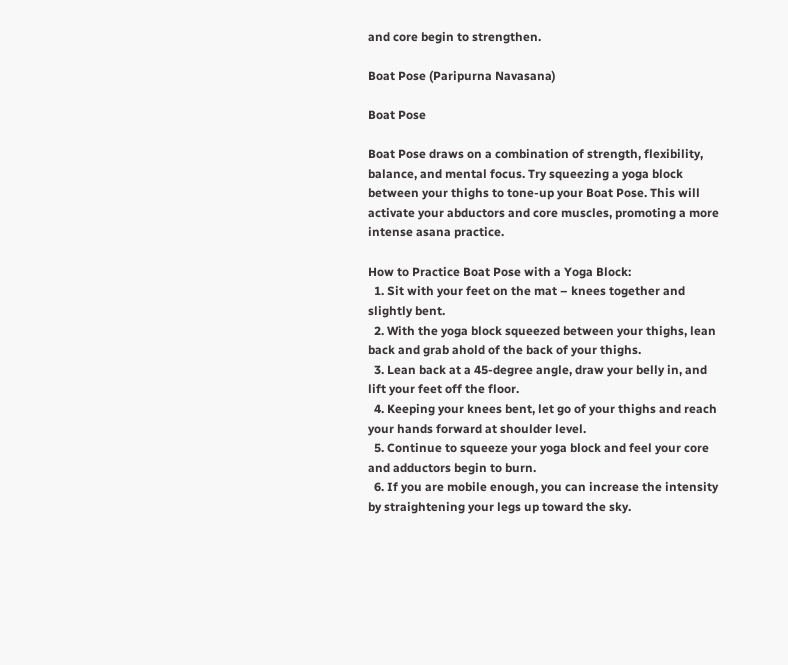and core begin to strengthen.

Boat Pose (Paripurna Navasana)

Boat Pose

Boat Pose draws on a combination of strength, flexibility, balance, and mental focus. Try squeezing a yoga block between your thighs to tone-up your Boat Pose. This will activate your abductors and core muscles, promoting a more intense asana practice.

How to Practice Boat Pose with a Yoga Block:
  1. Sit with your feet on the mat – knees together and slightly bent.
  2. With the yoga block squeezed between your thighs, lean back and grab ahold of the back of your thighs.
  3. Lean back at a 45-degree angle, draw your belly in, and lift your feet off the floor.
  4. Keeping your knees bent, let go of your thighs and reach your hands forward at shoulder level.
  5. Continue to squeeze your yoga block and feel your core and adductors begin to burn.
  6. If you are mobile enough, you can increase the intensity by straightening your legs up toward the sky.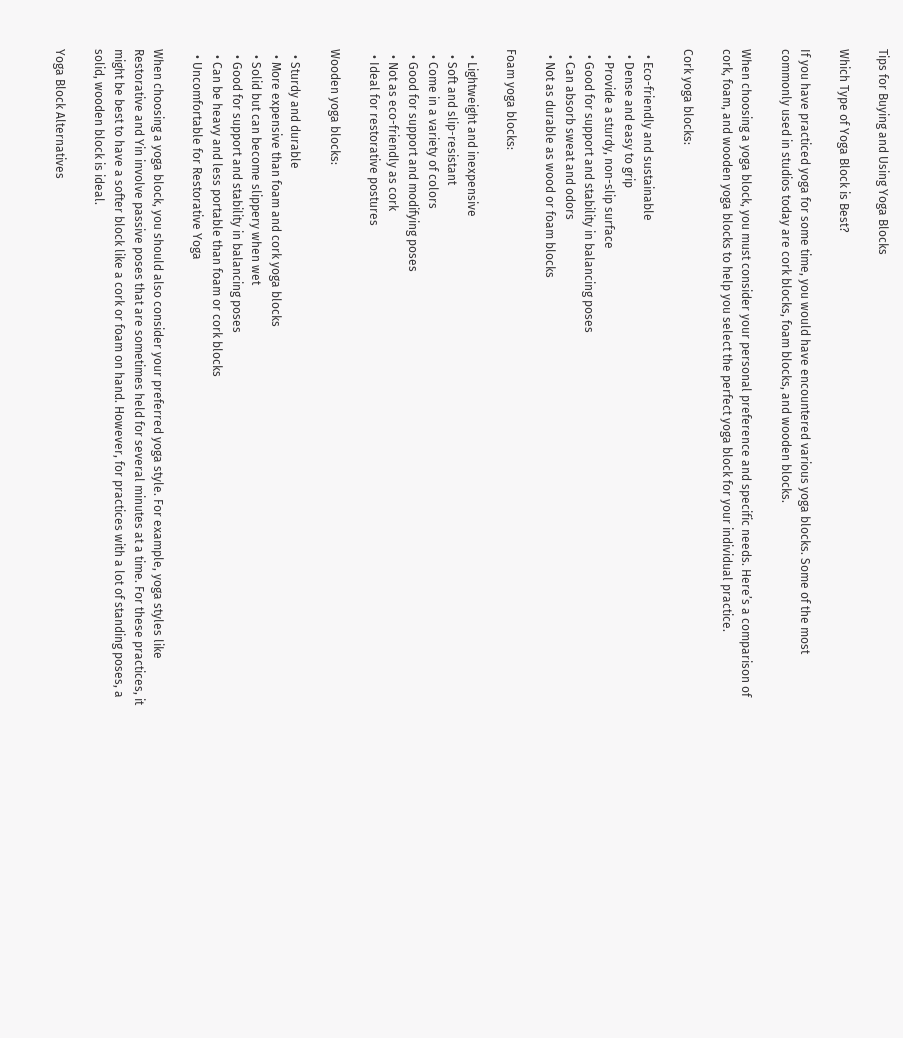Tips for Buying and Using Yoga Blocks

Which Type of Yoga Block is Best?

If you have practiced yoga for some time, you would have encountered various yoga blocks. Some of the most commonly used in studios today are cork blocks, foam blocks, and wooden blocks.

When choosing a yoga block, you must consider your personal preference and specific needs. Here’s a comparison of cork, foam, and wooden yoga blocks to help you select the perfect yoga block for your individual practice.

Cork yoga blocks:

  • Eco-friendly and sustainable
  • Dense and easy to grip
  • Provide a sturdy, non-slip surface
  • Good for support and stability in balancing poses
  • Can absorb sweat and odors
  • Not as durable as wood or foam blocks

Foam yoga blocks:

  • Lightweight and inexpensive
  • Soft and slip-resistant
  • Come in a variety of colors
  • Good for support and modifying poses
  • Not as eco-friendly as cork
  • Ideal for restorative postures

Wooden yoga blocks:

  • Sturdy and durable
  • More expensive than foam and cork yoga blocks
  • Solid but can become slippery when wet
  • Good for support and stability in balancing poses
  • Can be heavy and less portable than foam or cork blocks
  • Uncomfortable for Restorative Yoga

When choosing a yoga block, you should also consider your preferred yoga style. For example, yoga styles like Restorative and Yin involve passive poses that are sometimes held for several minutes at a time. For these practices, it might be best to have a softer block like a cork or foam on hand. However, for practices with a lot of standing poses, a solid, wooden block is ideal.

Yoga Block Alternatives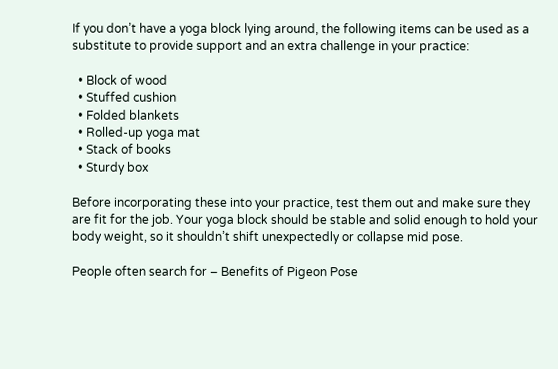If you don’t have a yoga block lying around, the following items can be used as a substitute to provide support and an extra challenge in your practice:

  • Block of wood
  • Stuffed cushion
  • Folded blankets
  • Rolled-up yoga mat
  • Stack of books
  • Sturdy box

Before incorporating these into your practice, test them out and make sure they are fit for the job. Your yoga block should be stable and solid enough to hold your body weight, so it shouldn’t shift unexpectedly or collapse mid pose.

People often search for – Benefits of Pigeon Pose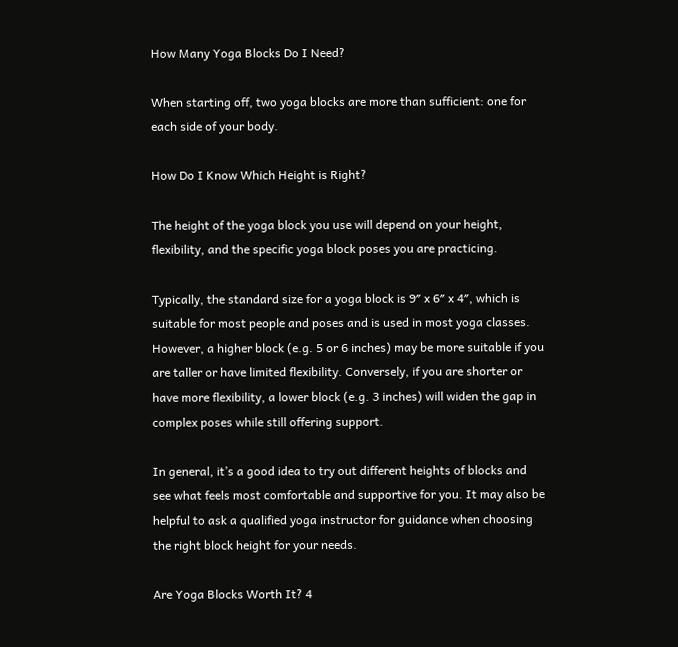How Many Yoga Blocks Do I Need?

When starting off, two yoga blocks are more than sufficient: one for each side of your body.

How Do I Know Which Height is Right?

The height of the yoga block you use will depend on your height, flexibility, and the specific yoga block poses you are practicing.

Typically, the standard size for a yoga block is 9″ x 6″ x 4″, which is suitable for most people and poses and is used in most yoga classes. However, a higher block (e.g. 5 or 6 inches) may be more suitable if you are taller or have limited flexibility. Conversely, if you are shorter or have more flexibility, a lower block (e.g. 3 inches) will widen the gap in complex poses while still offering support.

In general, it’s a good idea to try out different heights of blocks and see what feels most comfortable and supportive for you. It may also be helpful to ask a qualified yoga instructor for guidance when choosing the right block height for your needs.

Are Yoga Blocks Worth It? 4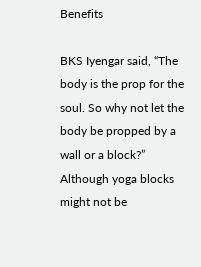Benefits

BKS Iyengar said, “The body is the prop for the soul. So why not let the body be propped by a wall or a block?” Although yoga blocks might not be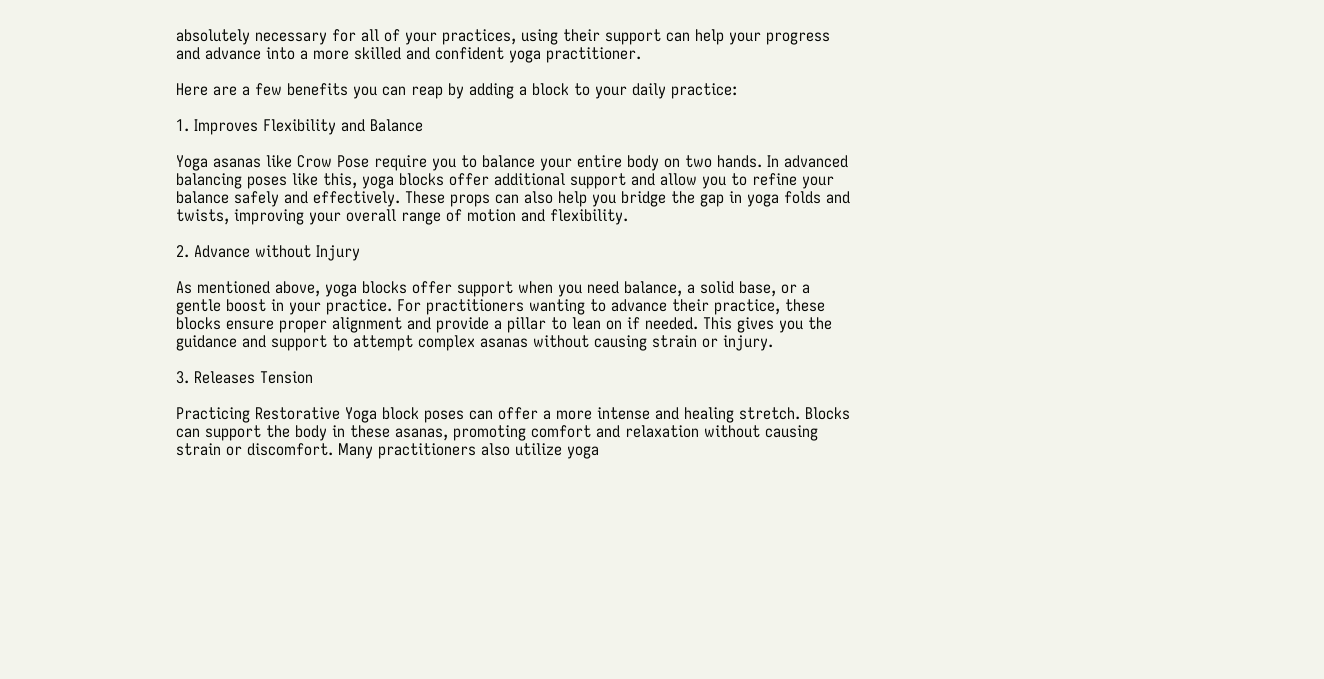absolutely necessary for all of your practices, using their support can help your progress and advance into a more skilled and confident yoga practitioner.

Here are a few benefits you can reap by adding a block to your daily practice:

1. Improves Flexibility and Balance

Yoga asanas like Crow Pose require you to balance your entire body on two hands. In advanced balancing poses like this, yoga blocks offer additional support and allow you to refine your balance safely and effectively. These props can also help you bridge the gap in yoga folds and twists, improving your overall range of motion and flexibility.

2. Advance without Injury

As mentioned above, yoga blocks offer support when you need balance, a solid base, or a gentle boost in your practice. For practitioners wanting to advance their practice, these blocks ensure proper alignment and provide a pillar to lean on if needed. This gives you the guidance and support to attempt complex asanas without causing strain or injury.

3. Releases Tension

Practicing Restorative Yoga block poses can offer a more intense and healing stretch. Blocks can support the body in these asanas, promoting comfort and relaxation without causing strain or discomfort. Many practitioners also utilize yoga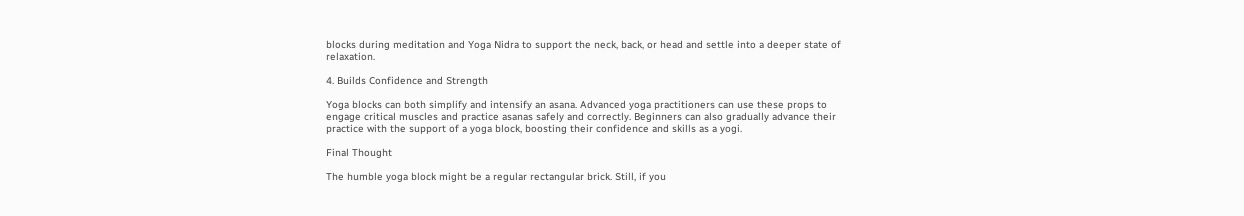blocks during meditation and Yoga Nidra to support the neck, back, or head and settle into a deeper state of relaxation.

4. Builds Confidence and Strength

Yoga blocks can both simplify and intensify an asana. Advanced yoga practitioners can use these props to engage critical muscles and practice asanas safely and correctly. Beginners can also gradually advance their practice with the support of a yoga block, boosting their confidence and skills as a yogi.

Final Thought

The humble yoga block might be a regular rectangular brick. Still, if you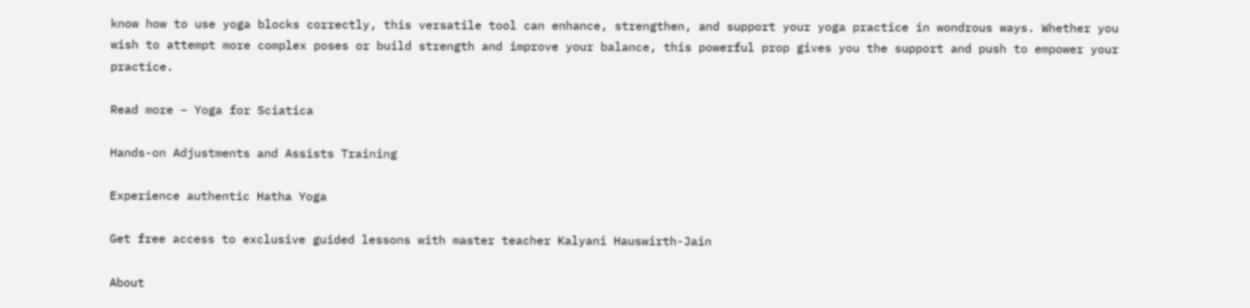know how to use yoga blocks correctly, this versatile tool can enhance, strengthen, and support your yoga practice in wondrous ways. Whether you wish to attempt more complex poses or build strength and improve your balance, this powerful prop gives you the support and push to empower your practice.

Read more – Yoga for Sciatica

Hands-on Adjustments and Assists Training

Experience authentic Hatha Yoga

Get free access to exclusive guided lessons with master teacher Kalyani Hauswirth-Jain

About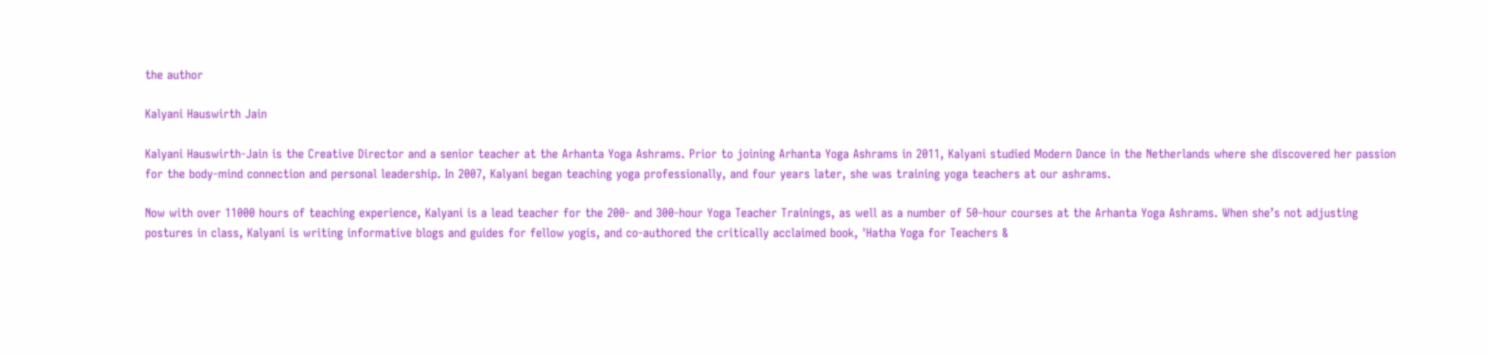the author

Kalyani Hauswirth Jain

Kalyani Hauswirth-Jain is the Creative Director and a senior teacher at the Arhanta Yoga Ashrams. Prior to joining Arhanta Yoga Ashrams in 2011, Kalyani studied Modern Dance in the Netherlands where she discovered her passion for the body-mind connection and personal leadership. In 2007, Kalyani began teaching yoga professionally, and four years later, she was training yoga teachers at our ashrams.

Now with over 11000 hours of teaching experience, Kalyani is a lead teacher for the 200- and 300-hour Yoga Teacher Trainings, as well as a number of 50-hour courses at the Arhanta Yoga Ashrams. When she’s not adjusting postures in class, Kalyani is writing informative blogs and guides for fellow yogis, and co-authored the critically acclaimed book, 'Hatha Yoga for Teachers &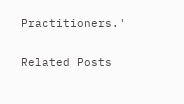Practitioners.'

Related Posts